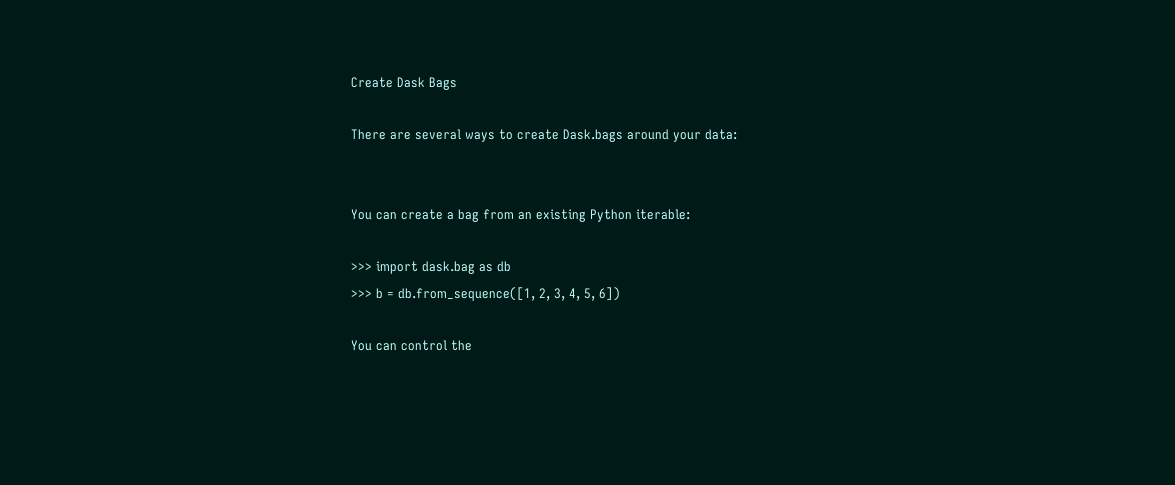Create Dask Bags

There are several ways to create Dask.bags around your data:


You can create a bag from an existing Python iterable:

>>> import dask.bag as db
>>> b = db.from_sequence([1, 2, 3, 4, 5, 6])

You can control the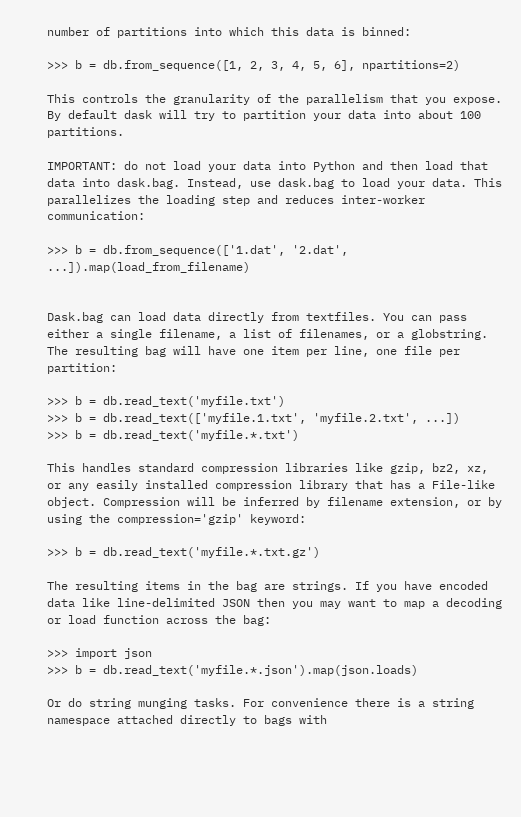number of partitions into which this data is binned:

>>> b = db.from_sequence([1, 2, 3, 4, 5, 6], npartitions=2)

This controls the granularity of the parallelism that you expose. By default dask will try to partition your data into about 100 partitions.

IMPORTANT: do not load your data into Python and then load that data into dask.bag. Instead, use dask.bag to load your data. This parallelizes the loading step and reduces inter-worker communication:

>>> b = db.from_sequence(['1.dat', '2.dat', ...]).map(load_from_filename)


Dask.bag can load data directly from textfiles. You can pass either a single filename, a list of filenames, or a globstring. The resulting bag will have one item per line, one file per partition:

>>> b = db.read_text('myfile.txt')
>>> b = db.read_text(['myfile.1.txt', 'myfile.2.txt', ...])
>>> b = db.read_text('myfile.*.txt')

This handles standard compression libraries like gzip, bz2, xz, or any easily installed compression library that has a File-like object. Compression will be inferred by filename extension, or by using the compression='gzip' keyword:

>>> b = db.read_text('myfile.*.txt.gz')

The resulting items in the bag are strings. If you have encoded data like line-delimited JSON then you may want to map a decoding or load function across the bag:

>>> import json
>>> b = db.read_text('myfile.*.json').map(json.loads)

Or do string munging tasks. For convenience there is a string namespace attached directly to bags with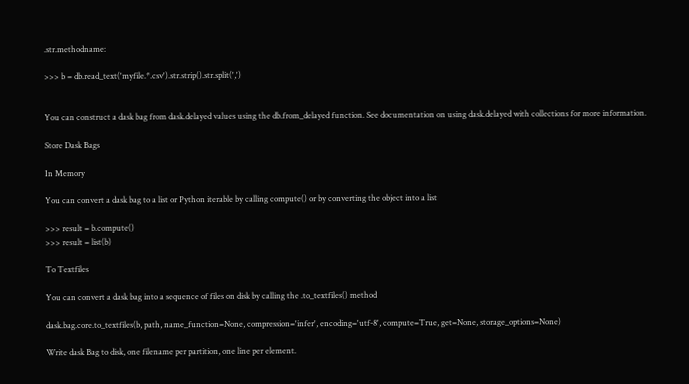.str.methodname:

>>> b = db.read_text('myfile.*.csv').str.strip().str.split(',')


You can construct a dask bag from dask.delayed values using the db.from_delayed function. See documentation on using dask.delayed with collections for more information.

Store Dask Bags

In Memory

You can convert a dask bag to a list or Python iterable by calling compute() or by converting the object into a list

>>> result = b.compute()
>>> result = list(b)

To Textfiles

You can convert a dask bag into a sequence of files on disk by calling the .to_textfiles() method

dask.bag.core.to_textfiles(b, path, name_function=None, compression='infer', encoding='utf-8', compute=True, get=None, storage_options=None)

Write dask Bag to disk, one filename per partition, one line per element.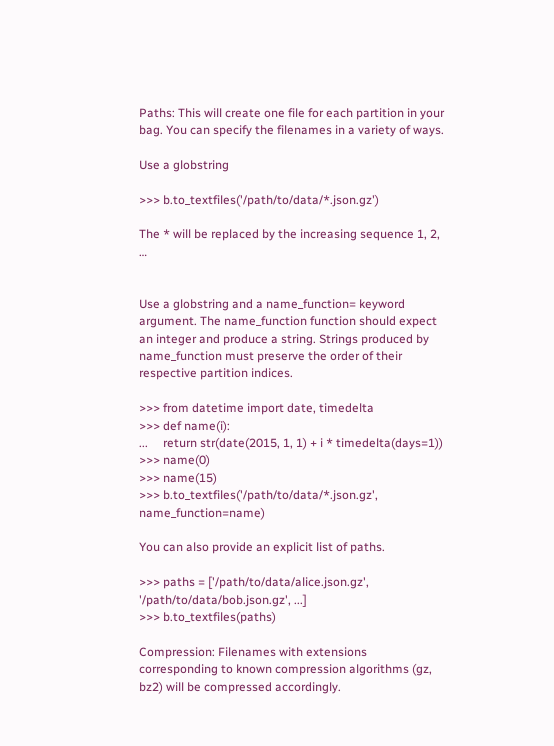Paths: This will create one file for each partition in your bag. You can specify the filenames in a variety of ways.

Use a globstring

>>> b.to_textfiles('/path/to/data/*.json.gz')

The * will be replaced by the increasing sequence 1, 2, …


Use a globstring and a name_function= keyword argument. The name_function function should expect an integer and produce a string. Strings produced by name_function must preserve the order of their respective partition indices.

>>> from datetime import date, timedelta
>>> def name(i):
...     return str(date(2015, 1, 1) + i * timedelta(days=1))
>>> name(0)
>>> name(15)
>>> b.to_textfiles('/path/to/data/*.json.gz', name_function=name)

You can also provide an explicit list of paths.

>>> paths = ['/path/to/data/alice.json.gz', '/path/to/data/bob.json.gz', ...]
>>> b.to_textfiles(paths)

Compression: Filenames with extensions corresponding to known compression algorithms (gz, bz2) will be compressed accordingly.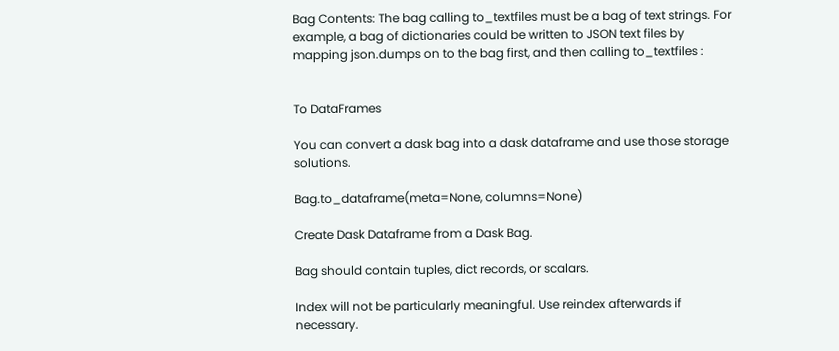Bag Contents: The bag calling to_textfiles must be a bag of text strings. For example, a bag of dictionaries could be written to JSON text files by mapping json.dumps on to the bag first, and then calling to_textfiles :


To DataFrames

You can convert a dask bag into a dask dataframe and use those storage solutions.

Bag.to_dataframe(meta=None, columns=None)

Create Dask Dataframe from a Dask Bag.

Bag should contain tuples, dict records, or scalars.

Index will not be particularly meaningful. Use reindex afterwards if necessary.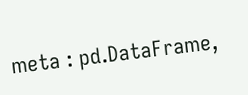meta : pd.DataFrame,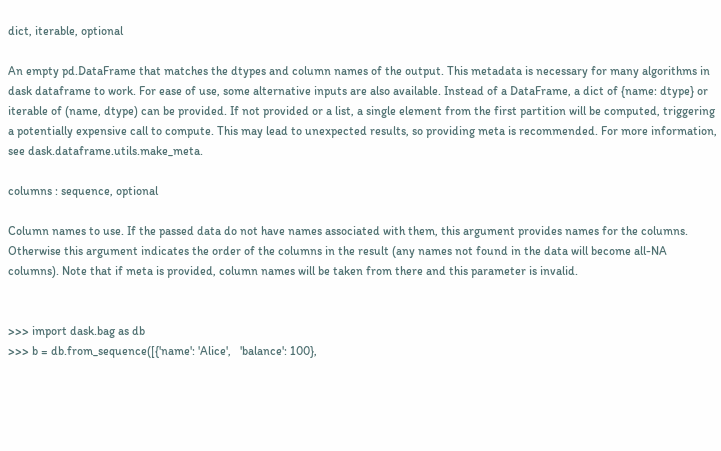dict, iterable, optional

An empty pd.DataFrame that matches the dtypes and column names of the output. This metadata is necessary for many algorithms in dask dataframe to work. For ease of use, some alternative inputs are also available. Instead of a DataFrame, a dict of {name: dtype} or iterable of (name, dtype) can be provided. If not provided or a list, a single element from the first partition will be computed, triggering a potentially expensive call to compute. This may lead to unexpected results, so providing meta is recommended. For more information, see dask.dataframe.utils.make_meta.

columns : sequence, optional

Column names to use. If the passed data do not have names associated with them, this argument provides names for the columns. Otherwise this argument indicates the order of the columns in the result (any names not found in the data will become all-NA columns). Note that if meta is provided, column names will be taken from there and this parameter is invalid.


>>> import dask.bag as db
>>> b = db.from_sequence([{'name': 'Alice',   'balance': 100},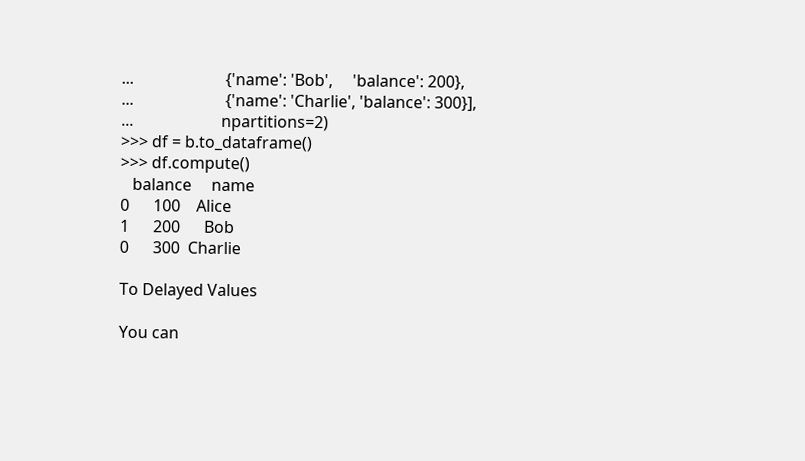...                       {'name': 'Bob',     'balance': 200},
...                       {'name': 'Charlie', 'balance': 300}],
...                      npartitions=2)
>>> df = b.to_dataframe()
>>> df.compute()
   balance     name
0      100    Alice
1      200      Bob
0      300  Charlie

To Delayed Values

You can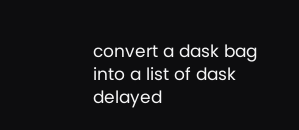convert a dask bag into a list of dask delayed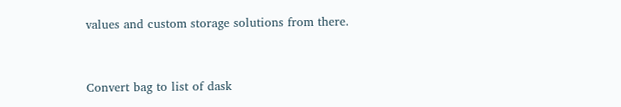values and custom storage solutions from there.


Convert bag to list of dask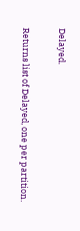Delayed.

Returns list of Delayed, one per partition.